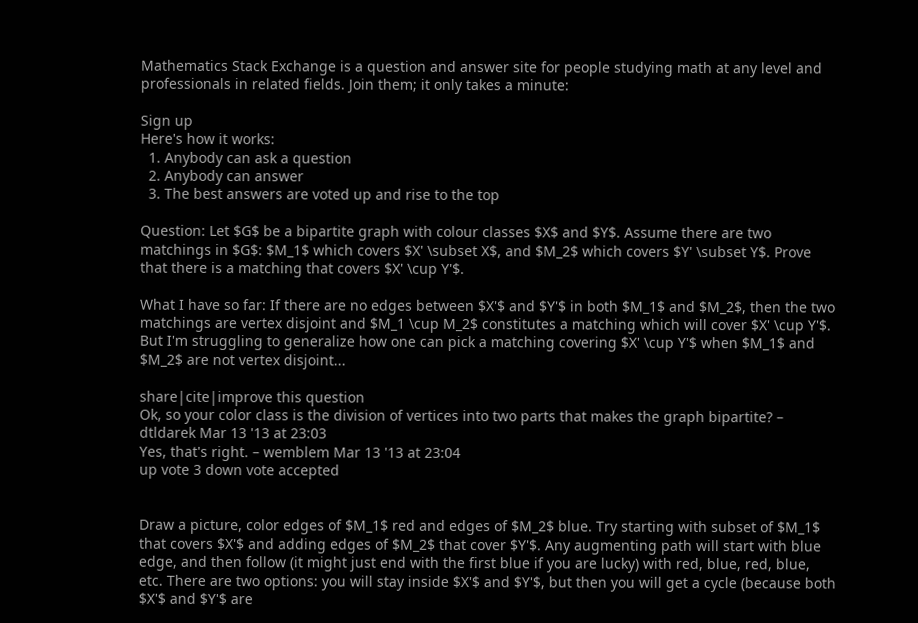Mathematics Stack Exchange is a question and answer site for people studying math at any level and professionals in related fields. Join them; it only takes a minute:

Sign up
Here's how it works:
  1. Anybody can ask a question
  2. Anybody can answer
  3. The best answers are voted up and rise to the top

Question: Let $G$ be a bipartite graph with colour classes $X$ and $Y$. Assume there are two matchings in $G$: $M_1$ which covers $X' \subset X$, and $M_2$ which covers $Y' \subset Y$. Prove that there is a matching that covers $X' \cup Y'$.

What I have so far: If there are no edges between $X'$ and $Y'$ in both $M_1$ and $M_2$, then the two matchings are vertex disjoint and $M_1 \cup M_2$ constitutes a matching which will cover $X' \cup Y'$. But I'm struggling to generalize how one can pick a matching covering $X' \cup Y'$ when $M_1$ and $M_2$ are not vertex disjoint...

share|cite|improve this question
Ok, so your color class is the division of vertices into two parts that makes the graph bipartite? – dtldarek Mar 13 '13 at 23:03
Yes, that's right. – wemblem Mar 13 '13 at 23:04
up vote 3 down vote accepted


Draw a picture, color edges of $M_1$ red and edges of $M_2$ blue. Try starting with subset of $M_1$ that covers $X'$ and adding edges of $M_2$ that cover $Y'$. Any augmenting path will start with blue edge, and then follow (it might just end with the first blue if you are lucky) with red, blue, red, blue, etc. There are two options: you will stay inside $X'$ and $Y'$, but then you will get a cycle (because both $X'$ and $Y'$ are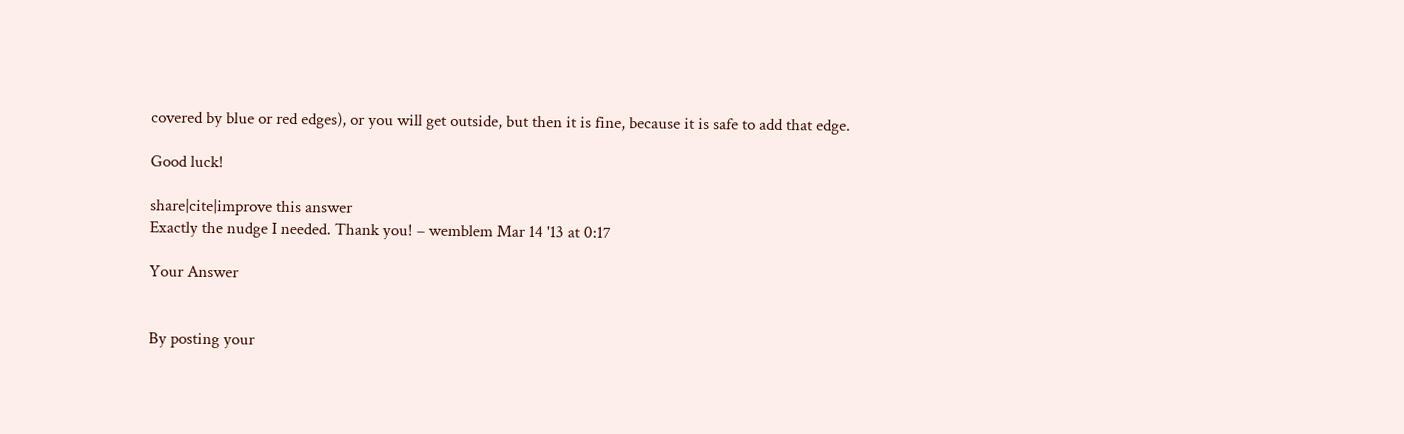covered by blue or red edges), or you will get outside, but then it is fine, because it is safe to add that edge.

Good luck!

share|cite|improve this answer
Exactly the nudge I needed. Thank you! – wemblem Mar 14 '13 at 0:17

Your Answer


By posting your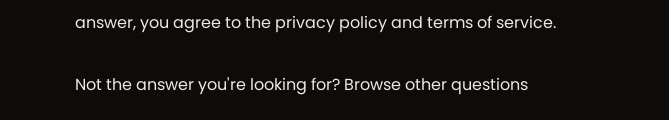answer, you agree to the privacy policy and terms of service.

Not the answer you're looking for? Browse other questions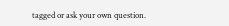tagged or ask your own question.